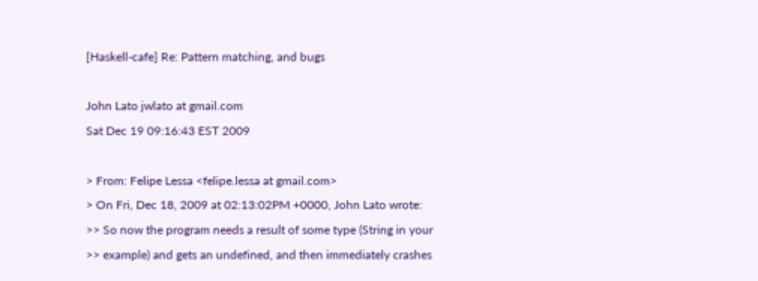[Haskell-cafe] Re: Pattern matching, and bugs

John Lato jwlato at gmail.com
Sat Dec 19 09:16:43 EST 2009

> From: Felipe Lessa <felipe.lessa at gmail.com>
> On Fri, Dec 18, 2009 at 02:13:02PM +0000, John Lato wrote:
>> So now the program needs a result of some type (String in your
>> example) and gets an undefined, and then immediately crashes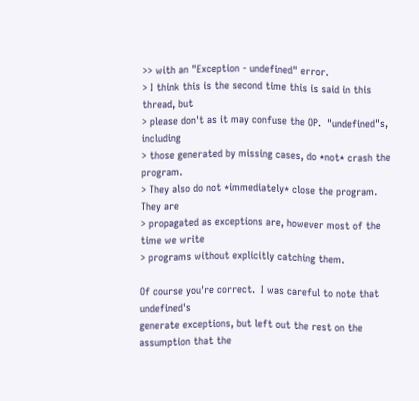>> with an "Exception - undefined" error.
> I think this is the second time this is said in this thread, but
> please don't as it may confuse the OP.  "undefined"s, including
> those generated by missing cases, do *not* crash the program.
> They also do not *immediately* close the program.  They are
> propagated as exceptions are, however most of the time we write
> programs without explicitly catching them.

Of course you're correct.  I was careful to note that undefined's
generate exceptions, but left out the rest on the assumption that the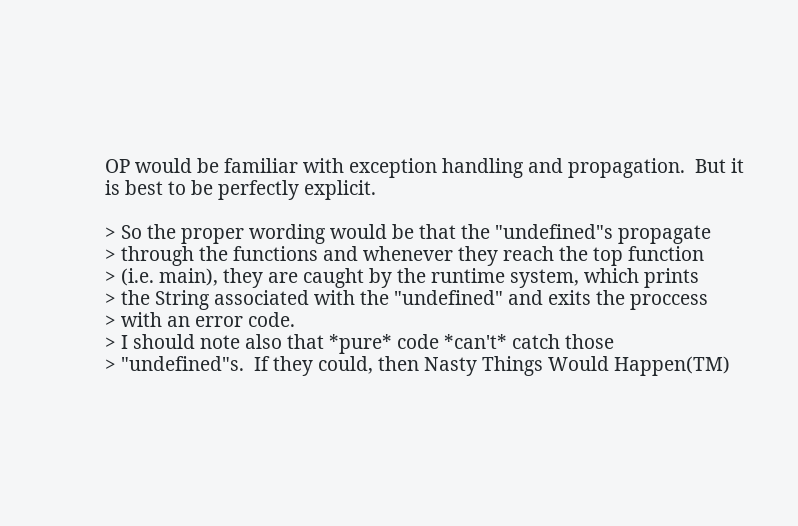OP would be familiar with exception handling and propagation.  But it
is best to be perfectly explicit.

> So the proper wording would be that the "undefined"s propagate
> through the functions and whenever they reach the top function
> (i.e. main), they are caught by the runtime system, which prints
> the String associated with the "undefined" and exits the proccess
> with an error code.
> I should note also that *pure* code *can't* catch those
> "undefined"s.  If they could, then Nasty Things Would Happen(TM)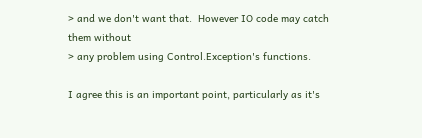> and we don't want that.  However IO code may catch them without
> any problem using Control.Exception's functions.

I agree this is an important point, particularly as it's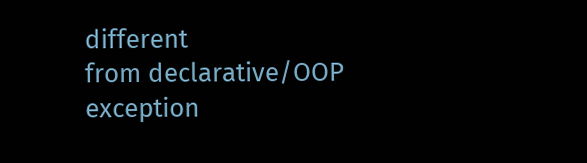different
from declarative/OOP exception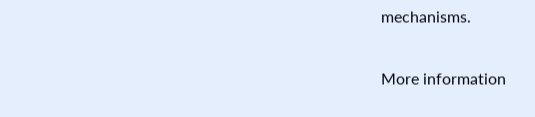mechanisms.


More information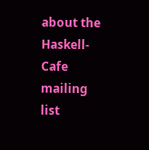about the Haskell-Cafe mailing list